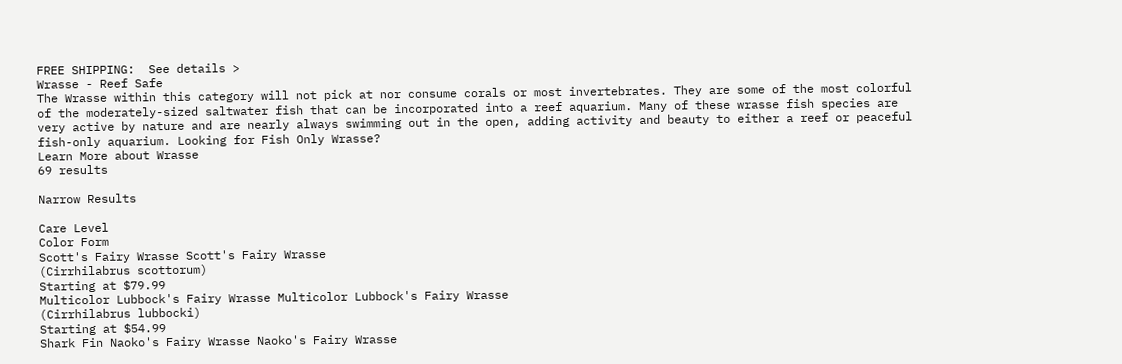FREE SHIPPING:  See details >
Wrasse - Reef Safe
The Wrasse within this category will not pick at nor consume corals or most invertebrates. They are some of the most colorful of the moderately-sized saltwater fish that can be incorporated into a reef aquarium. Many of these wrasse fish species are very active by nature and are nearly always swimming out in the open, adding activity and beauty to either a reef or peaceful fish-only aquarium. Looking for Fish Only Wrasse?
Learn More about Wrasse
69 results

Narrow Results

Care Level
Color Form
Scott's Fairy Wrasse Scott's Fairy Wrasse
(Cirrhilabrus scottorum)
Starting at $79.99
Multicolor Lubbock's Fairy Wrasse Multicolor Lubbock's Fairy Wrasse
(Cirrhilabrus lubbocki)
Starting at $54.99
Shark Fin Naoko's Fairy Wrasse Naoko's Fairy Wrasse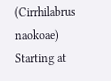(Cirrhilabrus naokoae)
Starting at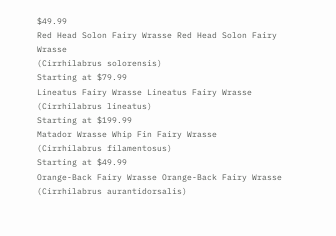$49.99
Red Head Solon Fairy Wrasse Red Head Solon Fairy Wrasse
(Cirrhilabrus solorensis)
Starting at $79.99
Lineatus Fairy Wrasse Lineatus Fairy Wrasse
(Cirrhilabrus lineatus)
Starting at $199.99
Matador Wrasse Whip Fin Fairy Wrasse
(Cirrhilabrus filamentosus)
Starting at $49.99
Orange-Back Fairy Wrasse Orange-Back Fairy Wrasse
(Cirrhilabrus aurantidorsalis)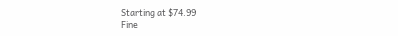Starting at $74.99
Fine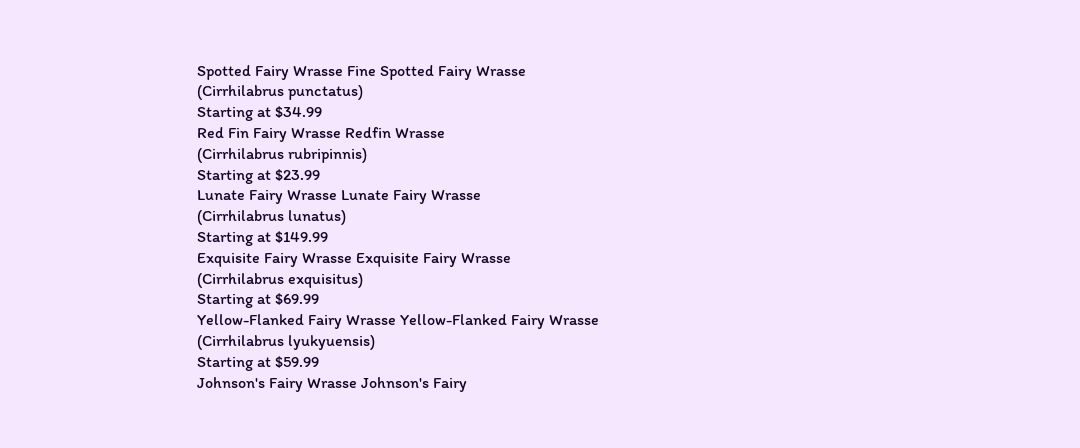Spotted Fairy Wrasse Fine Spotted Fairy Wrasse
(Cirrhilabrus punctatus)
Starting at $34.99
Red Fin Fairy Wrasse Redfin Wrasse
(Cirrhilabrus rubripinnis)
Starting at $23.99
Lunate Fairy Wrasse Lunate Fairy Wrasse
(Cirrhilabrus lunatus)
Starting at $149.99
Exquisite Fairy Wrasse Exquisite Fairy Wrasse
(Cirrhilabrus exquisitus)
Starting at $69.99
Yellow-Flanked Fairy Wrasse Yellow-Flanked Fairy Wrasse
(Cirrhilabrus lyukyuensis)
Starting at $59.99
Johnson's Fairy Wrasse Johnson's Fairy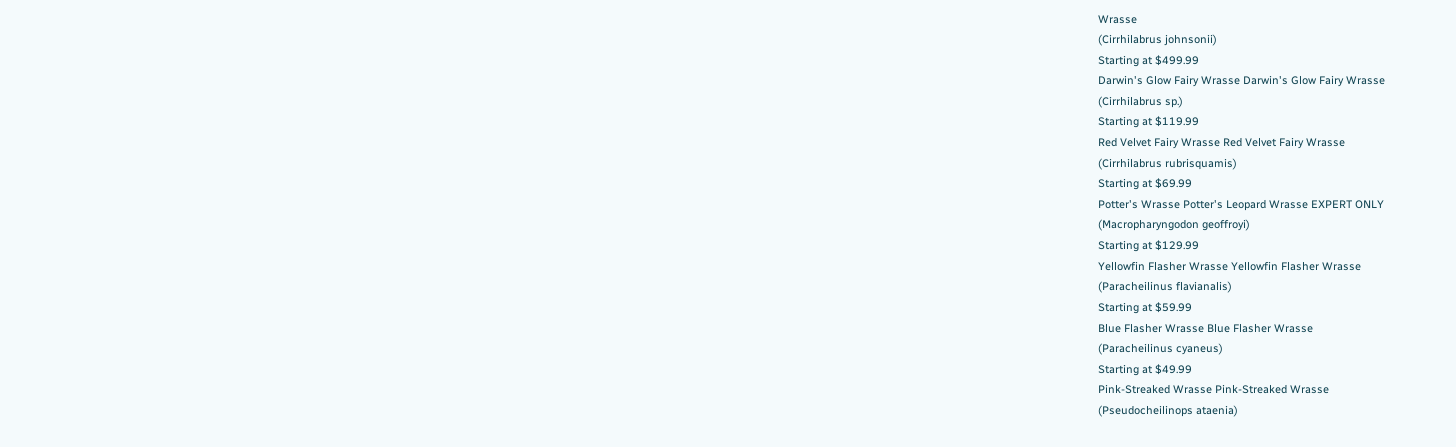Wrasse
(Cirrhilabrus johnsonii)
Starting at $499.99
Darwin's Glow Fairy Wrasse Darwin's Glow Fairy Wrasse
(Cirrhilabrus sp.)
Starting at $119.99
Red Velvet Fairy Wrasse Red Velvet Fairy Wrasse
(Cirrhilabrus rubrisquamis)
Starting at $69.99
Potter's Wrasse Potter's Leopard Wrasse EXPERT ONLY
(Macropharyngodon geoffroyi)
Starting at $129.99
Yellowfin Flasher Wrasse Yellowfin Flasher Wrasse
(Paracheilinus flavianalis)
Starting at $59.99
Blue Flasher Wrasse Blue Flasher Wrasse
(Paracheilinus cyaneus)
Starting at $49.99
Pink-Streaked Wrasse Pink-Streaked Wrasse
(Pseudocheilinops ataenia)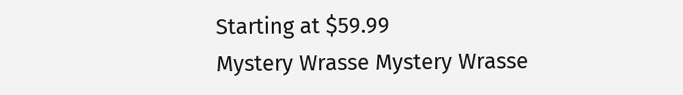Starting at $59.99
Mystery Wrasse Mystery Wrasse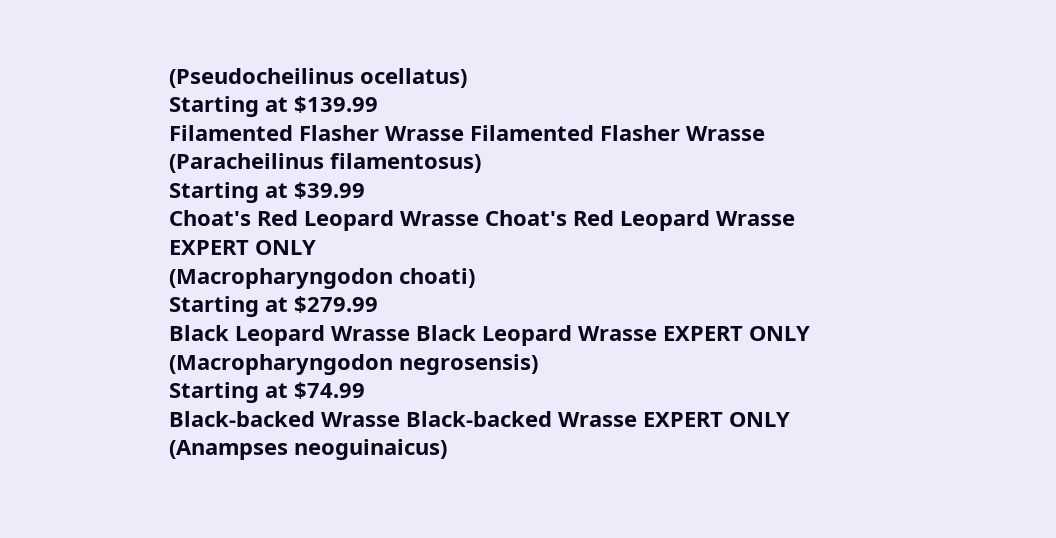(Pseudocheilinus ocellatus)
Starting at $139.99
Filamented Flasher Wrasse Filamented Flasher Wrasse
(Paracheilinus filamentosus)
Starting at $39.99
Choat's Red Leopard Wrasse Choat's Red Leopard Wrasse EXPERT ONLY
(Macropharyngodon choati)
Starting at $279.99
Black Leopard Wrasse Black Leopard Wrasse EXPERT ONLY
(Macropharyngodon negrosensis)
Starting at $74.99
Black-backed Wrasse Black-backed Wrasse EXPERT ONLY
(Anampses neoguinaicus)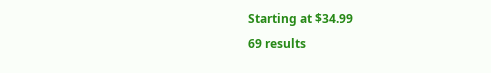Starting at $34.99
69 results